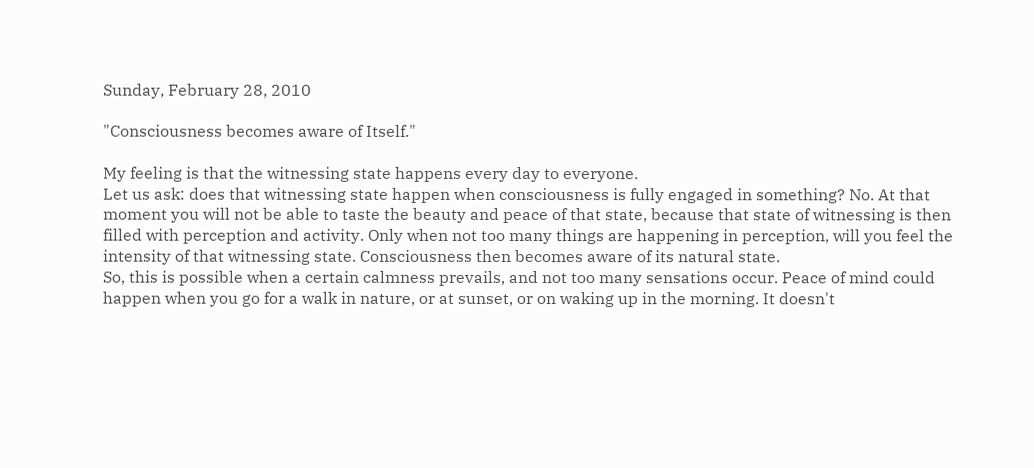Sunday, February 28, 2010

"Consciousness becomes aware of Itself."

My feeling is that the witnessing state happens every day to everyone.
Let us ask: does that witnessing state happen when consciousness is fully engaged in something? No. At that moment you will not be able to taste the beauty and peace of that state, because that state of witnessing is then filled with perception and activity. Only when not too many things are happening in perception, will you feel the intensity of that witnessing state. Consciousness then becomes aware of its natural state.
So, this is possible when a certain calmness prevails, and not too many sensations occur. Peace of mind could happen when you go for a walk in nature, or at sunset, or on waking up in the morning. It doesn't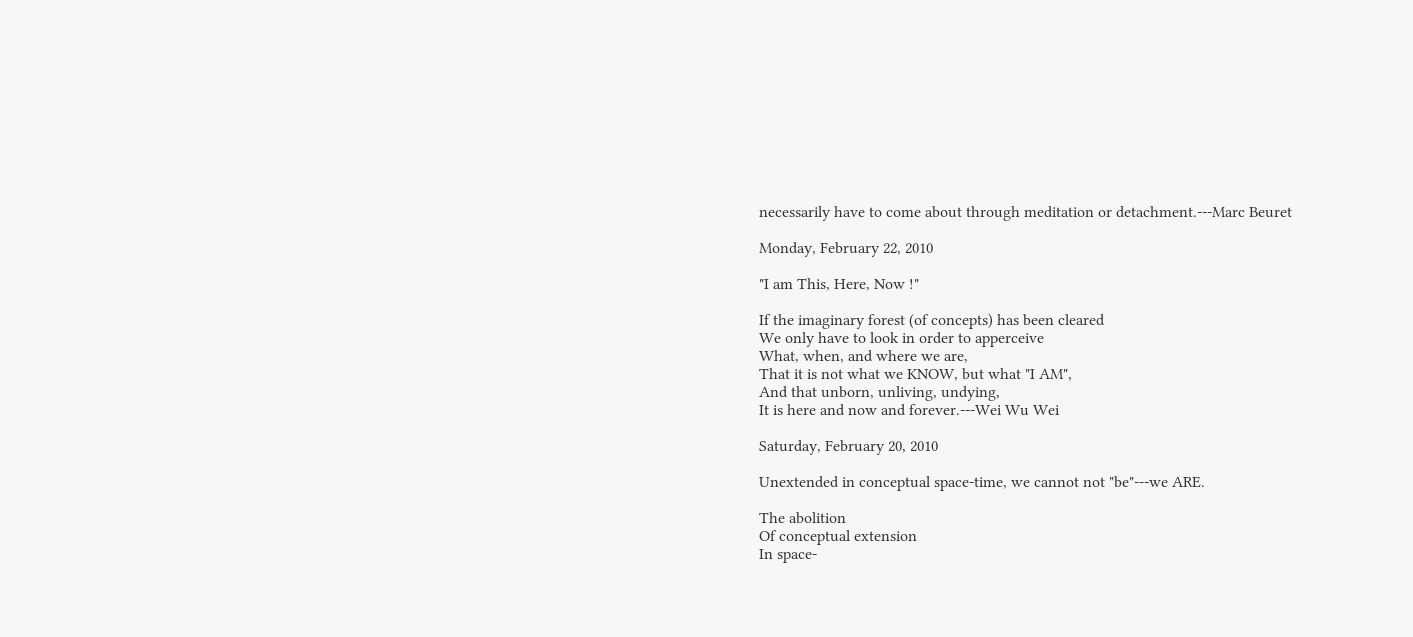necessarily have to come about through meditation or detachment.---Marc Beuret

Monday, February 22, 2010

"I am This, Here, Now !"

If the imaginary forest (of concepts) has been cleared
We only have to look in order to apperceive
What, when, and where we are,
That it is not what we KNOW, but what "I AM",
And that unborn, unliving, undying,
It is here and now and forever.---Wei Wu Wei

Saturday, February 20, 2010

Unextended in conceptual space-time, we cannot not "be"---we ARE.

The abolition
Of conceptual extension
In space-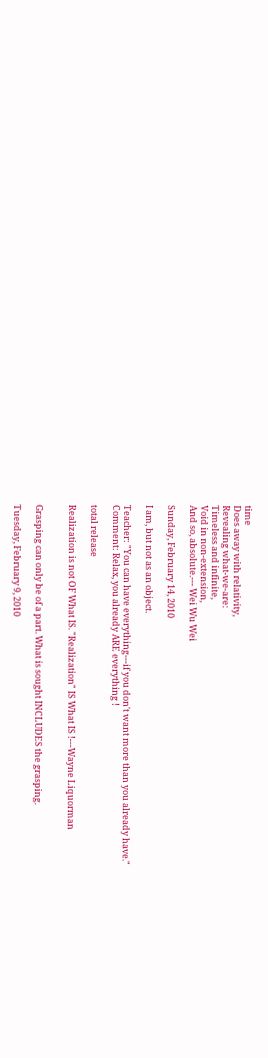time
Does away with relativity,
Revealing what-we-are:
Timeless and infinite,
Void in non-extension,
And so, absolute.--- Wei Wu Wei

Sunday, February 14, 2010

I am, but not as an object.

Teacher: "You can have everything---if you don't want more than you already have."
Comment: Relax, you already ARE everything !

total release

Realization is not OF What IS. "Realization" IS What IS !---Wayne Liquorman


Grasping can only be of a part. What is sought INCLUDES the grasping.

Tuesday, February 9, 2010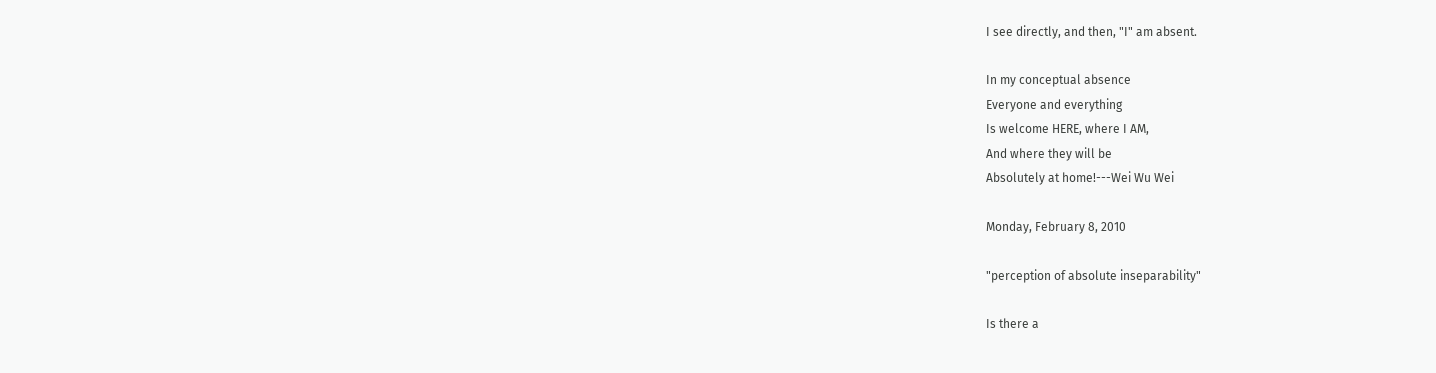I see directly, and then, "I" am absent.

In my conceptual absence
Everyone and everything
Is welcome HERE, where I AM,
And where they will be
Absolutely at home!---Wei Wu Wei

Monday, February 8, 2010

"perception of absolute inseparability"

Is there a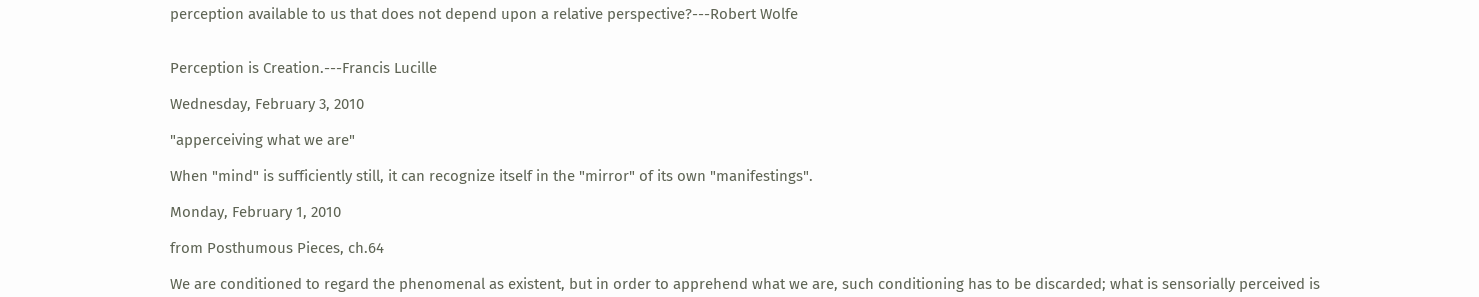perception available to us that does not depend upon a relative perspective?---Robert Wolfe


Perception is Creation.---Francis Lucille

Wednesday, February 3, 2010

"apperceiving what we are"

When "mind" is sufficiently still, it can recognize itself in the "mirror" of its own "manifestings".

Monday, February 1, 2010

from Posthumous Pieces, ch.64

We are conditioned to regard the phenomenal as existent, but in order to apprehend what we are, such conditioning has to be discarded; what is sensorially perceived is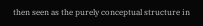then seen as the purely conceptual structure in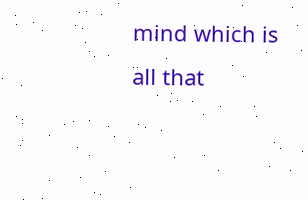mind which is all that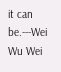it can be.---Wei Wu Wei